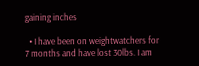gaining inches

  • I have been on weightwatchers for 7 months and have lost 30lbs. I am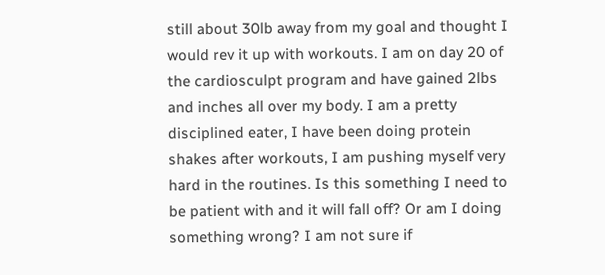still about 30lb away from my goal and thought I would rev it up with workouts. I am on day 20 of the cardiosculpt program and have gained 2lbs and inches all over my body. I am a pretty disciplined eater, I have been doing protein shakes after workouts, I am pushing myself very hard in the routines. Is this something I need to be patient with and it will fall off? Or am I doing something wrong? I am not sure if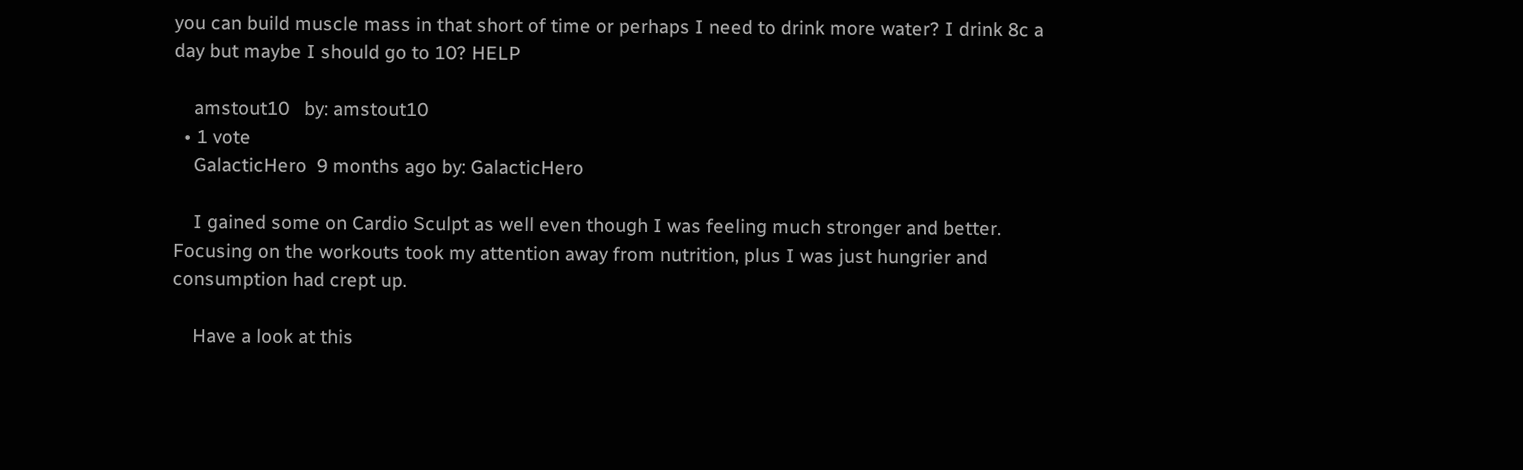you can build muscle mass in that short of time or perhaps I need to drink more water? I drink 8c a day but maybe I should go to 10? HELP

    amstout10   by: amstout10
  • 1 vote
    GalacticHero  9 months ago by: GalacticHero

    I gained some on Cardio Sculpt as well even though I was feeling much stronger and better. Focusing on the workouts took my attention away from nutrition, plus I was just hungrier and consumption had crept up.

    Have a look at this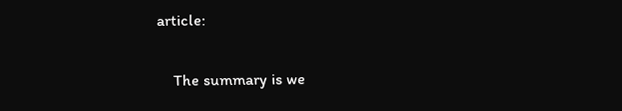article:

    The summary is we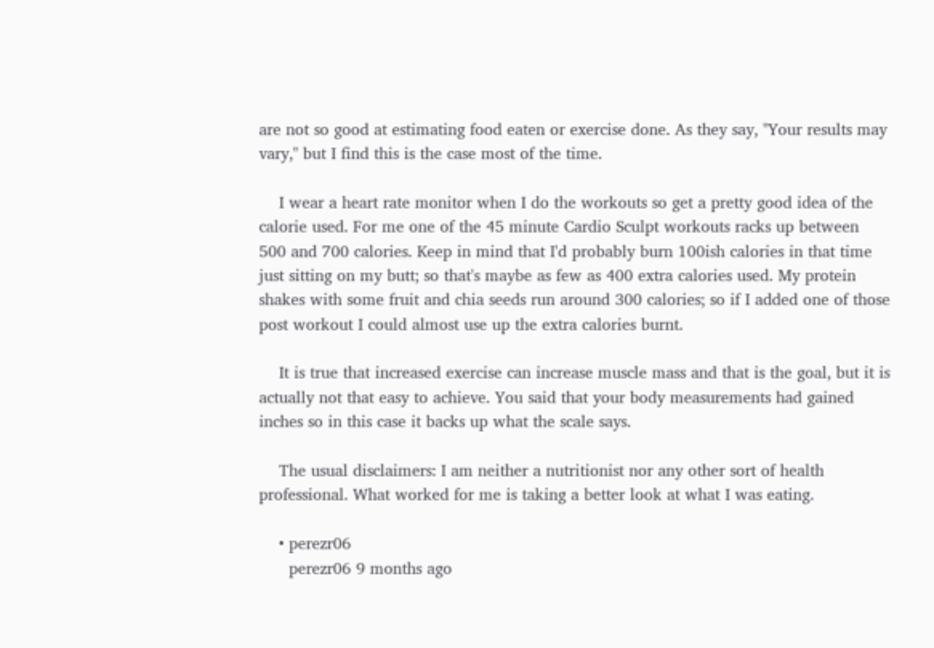are not so good at estimating food eaten or exercise done. As they say, "Your results may vary," but I find this is the case most of the time.

    I wear a heart rate monitor when I do the workouts so get a pretty good idea of the calorie used. For me one of the 45 minute Cardio Sculpt workouts racks up between 500 and 700 calories. Keep in mind that I'd probably burn 100ish calories in that time just sitting on my butt; so that's maybe as few as 400 extra calories used. My protein shakes with some fruit and chia seeds run around 300 calories; so if I added one of those post workout I could almost use up the extra calories burnt.

    It is true that increased exercise can increase muscle mass and that is the goal, but it is actually not that easy to achieve. You said that your body measurements had gained inches so in this case it backs up what the scale says.

    The usual disclaimers: I am neither a nutritionist nor any other sort of health professional. What worked for me is taking a better look at what I was eating.

    • perezr06
      perezr06 9 months ago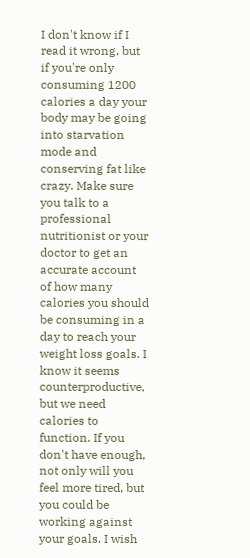I don't know if I read it wrong, but if you're only consuming 1200 calories a day your body may be going into starvation mode and conserving fat like crazy. Make sure you talk to a professional nutritionist or your doctor to get an accurate account of how many calories you should be consuming in a day to reach your weight loss goals. I know it seems counterproductive, but we need calories to function. If you don't have enough, not only will you feel more tired, but you could be working against your goals. I wish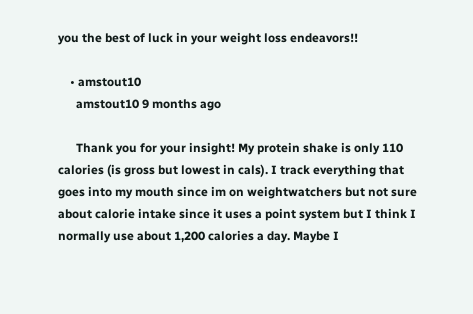you the best of luck in your weight loss endeavors!!

    • amstout10
      amstout10 9 months ago

      Thank you for your insight! My protein shake is only 110 calories (is gross but lowest in cals). I track everything that goes into my mouth since im on weightwatchers but not sure about calorie intake since it uses a point system but I think I normally use about 1,200 calories a day. Maybe I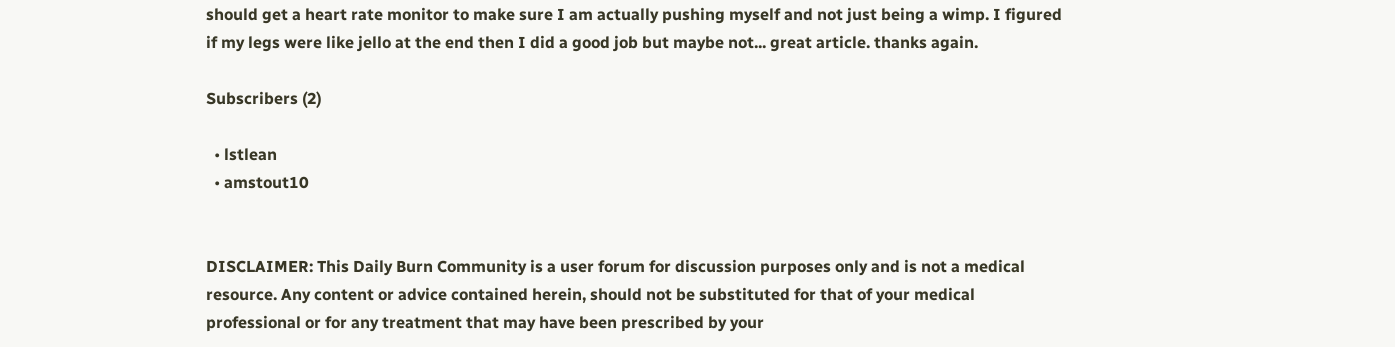should get a heart rate monitor to make sure I am actually pushing myself and not just being a wimp. I figured if my legs were like jello at the end then I did a good job but maybe not... great article. thanks again.

Subscribers (2)

  • lstlean
  • amstout10


DISCLAIMER: This Daily Burn Community is a user forum for discussion purposes only and is not a medical resource. Any content or advice contained herein, should not be substituted for that of your medical professional or for any treatment that may have been prescribed by your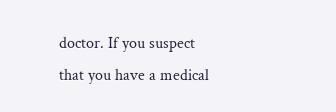doctor. If you suspect that you have a medical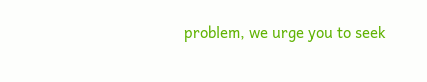problem, we urge you to seek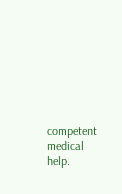competent medical help.